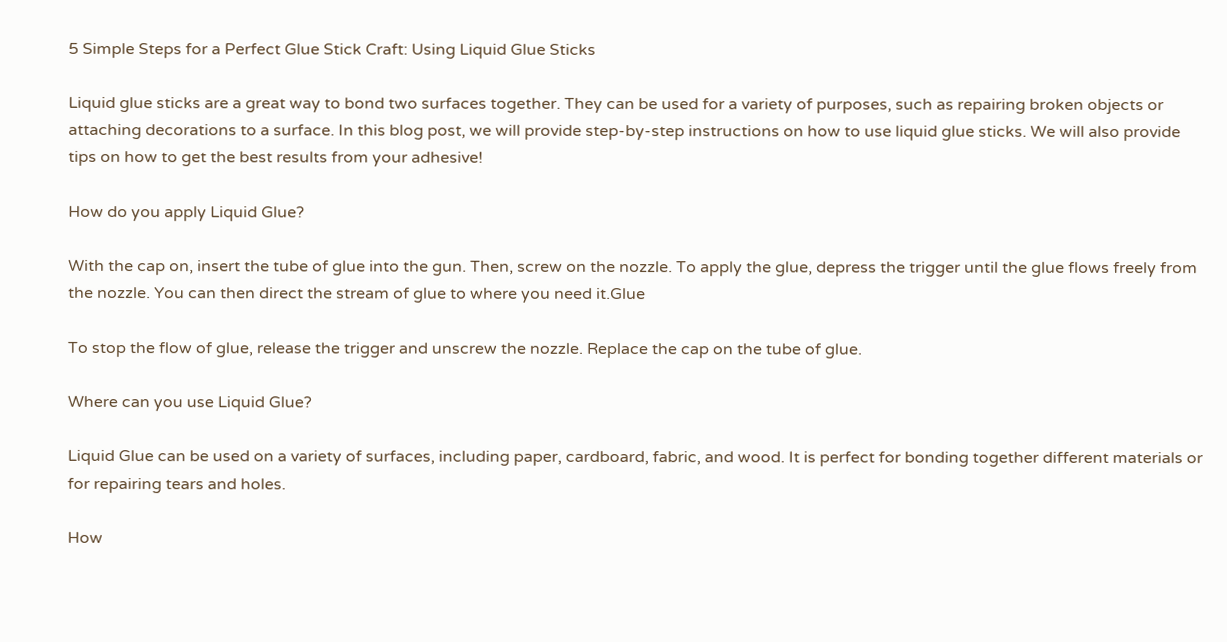5 Simple Steps for a Perfect Glue Stick Craft: Using Liquid Glue Sticks

Liquid glue sticks are a great way to bond two surfaces together. They can be used for a variety of purposes, such as repairing broken objects or attaching decorations to a surface. In this blog post, we will provide step-by-step instructions on how to use liquid glue sticks. We will also provide tips on how to get the best results from your adhesive!

How do you apply Liquid Glue?

With the cap on, insert the tube of glue into the gun. Then, screw on the nozzle. To apply the glue, depress the trigger until the glue flows freely from the nozzle. You can then direct the stream of glue to where you need it.Glue

To stop the flow of glue, release the trigger and unscrew the nozzle. Replace the cap on the tube of glue.

Where can you use Liquid Glue?

Liquid Glue can be used on a variety of surfaces, including paper, cardboard, fabric, and wood. It is perfect for bonding together different materials or for repairing tears and holes.

How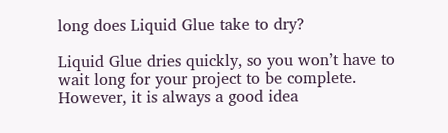long does Liquid Glue take to dry?

Liquid Glue dries quickly, so you won’t have to wait long for your project to be complete. However, it is always a good idea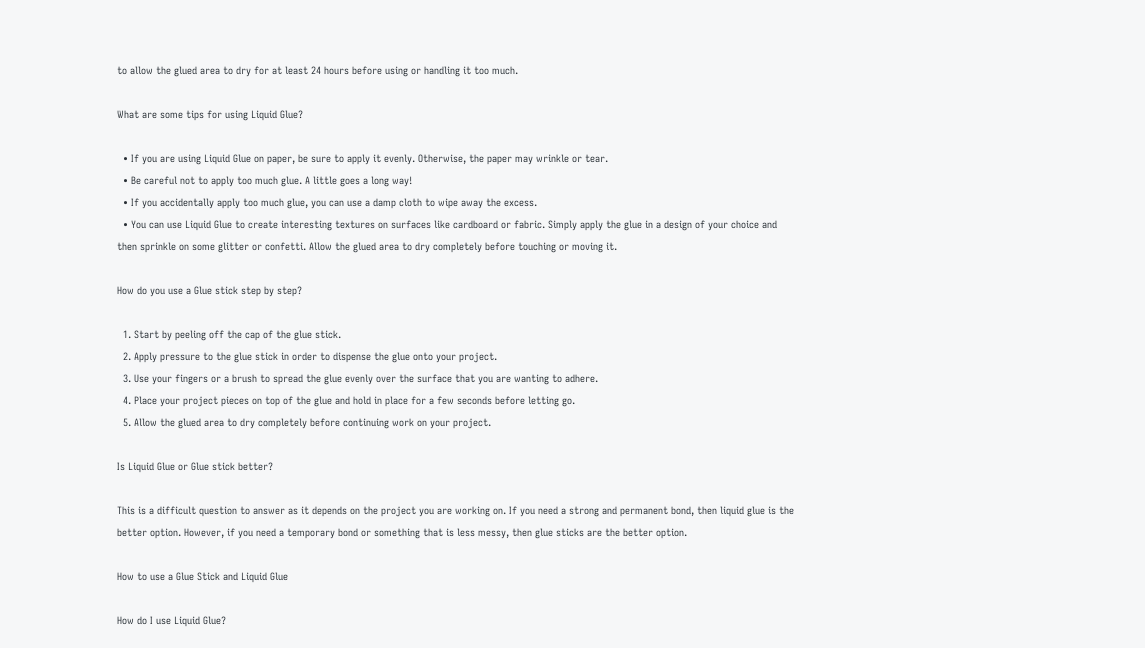to allow the glued area to dry for at least 24 hours before using or handling it too much.

What are some tips for using Liquid Glue?

  • If you are using Liquid Glue on paper, be sure to apply it evenly. Otherwise, the paper may wrinkle or tear.
  • Be careful not to apply too much glue. A little goes a long way!
  • If you accidentally apply too much glue, you can use a damp cloth to wipe away the excess.
  • You can use Liquid Glue to create interesting textures on surfaces like cardboard or fabric. Simply apply the glue in a design of your choice and then sprinkle on some glitter or confetti. Allow the glued area to dry completely before touching or moving it.

How do you use a Glue stick step by step?

  1. Start by peeling off the cap of the glue stick.
  2. Apply pressure to the glue stick in order to dispense the glue onto your project.
  3. Use your fingers or a brush to spread the glue evenly over the surface that you are wanting to adhere.
  4. Place your project pieces on top of the glue and hold in place for a few seconds before letting go.
  5. Allow the glued area to dry completely before continuing work on your project.

Is Liquid Glue or Glue stick better?

This is a difficult question to answer as it depends on the project you are working on. If you need a strong and permanent bond, then liquid glue is the better option. However, if you need a temporary bond or something that is less messy, then glue sticks are the better option.

How to use a Glue Stick and Liquid Glue

How do I use Liquid Glue?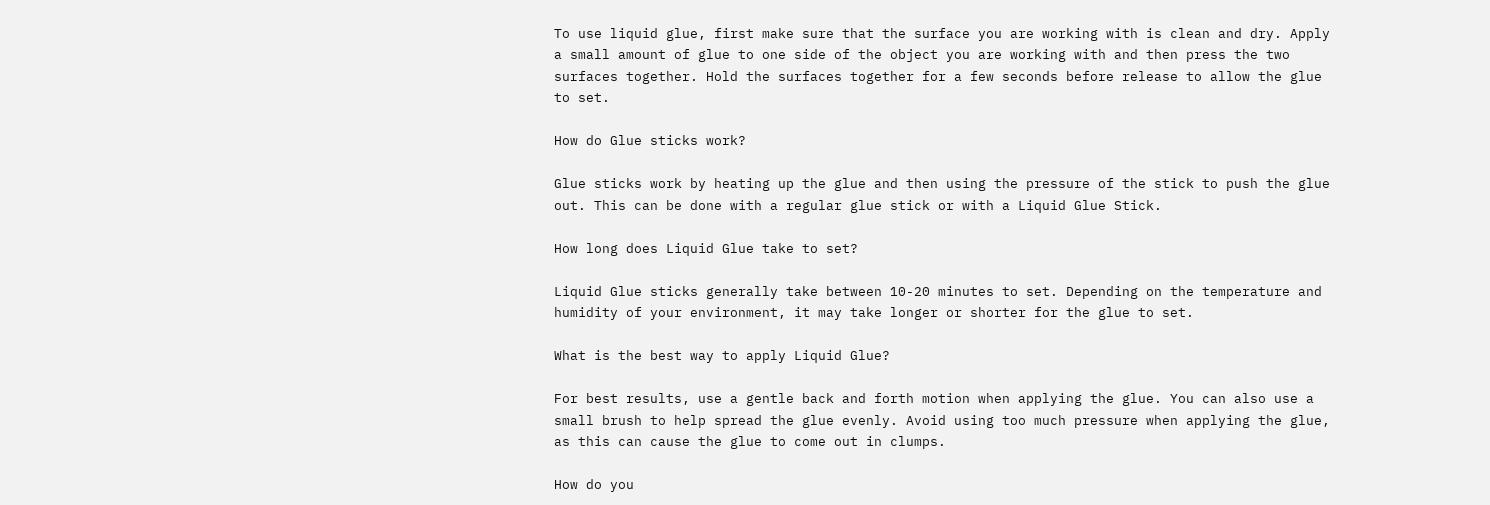To use liquid glue, first make sure that the surface you are working with is clean and dry. Apply a small amount of glue to one side of the object you are working with and then press the two surfaces together. Hold the surfaces together for a few seconds before release to allow the glue to set.

How do Glue sticks work?

Glue sticks work by heating up the glue and then using the pressure of the stick to push the glue out. This can be done with a regular glue stick or with a Liquid Glue Stick.

How long does Liquid Glue take to set?

Liquid Glue sticks generally take between 10-20 minutes to set. Depending on the temperature and humidity of your environment, it may take longer or shorter for the glue to set.

What is the best way to apply Liquid Glue?

For best results, use a gentle back and forth motion when applying the glue. You can also use a small brush to help spread the glue evenly. Avoid using too much pressure when applying the glue, as this can cause the glue to come out in clumps.

How do you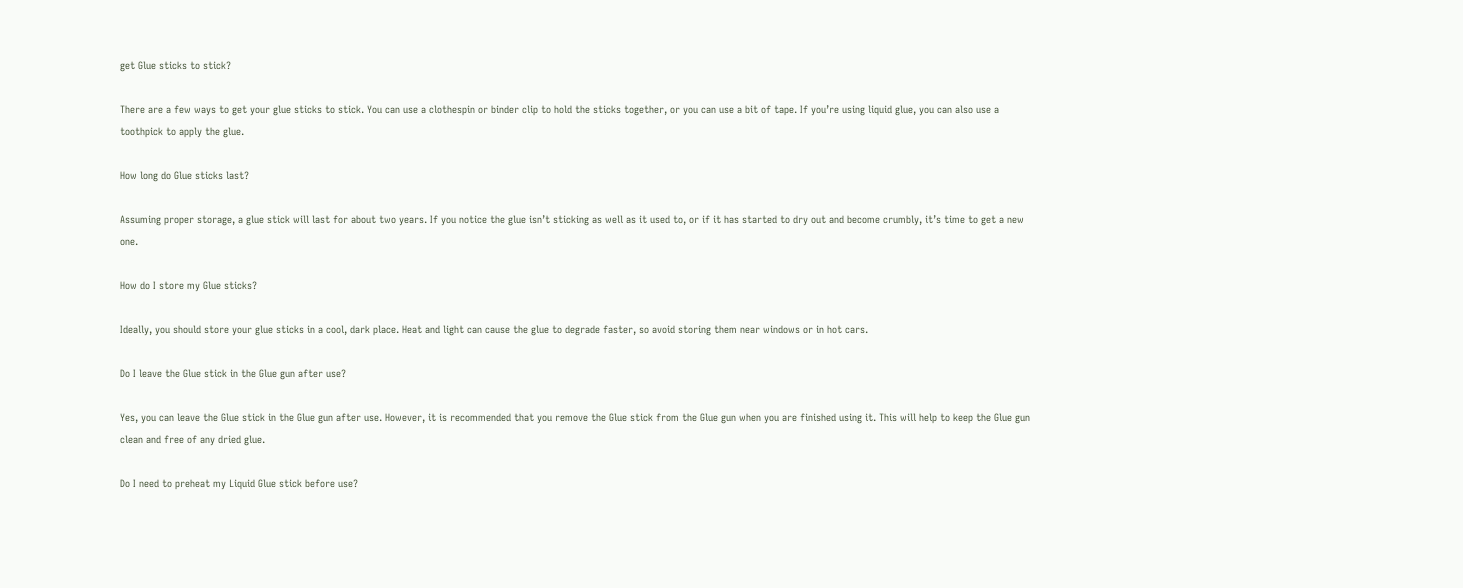get Glue sticks to stick?

There are a few ways to get your glue sticks to stick. You can use a clothespin or binder clip to hold the sticks together, or you can use a bit of tape. If you’re using liquid glue, you can also use a toothpick to apply the glue.

How long do Glue sticks last?

Assuming proper storage, a glue stick will last for about two years. If you notice the glue isn’t sticking as well as it used to, or if it has started to dry out and become crumbly, it’s time to get a new one.

How do I store my Glue sticks?

Ideally, you should store your glue sticks in a cool, dark place. Heat and light can cause the glue to degrade faster, so avoid storing them near windows or in hot cars.

Do I leave the Glue stick in the Glue gun after use?

Yes, you can leave the Glue stick in the Glue gun after use. However, it is recommended that you remove the Glue stick from the Glue gun when you are finished using it. This will help to keep the Glue gun clean and free of any dried glue.

Do I need to preheat my Liquid Glue stick before use?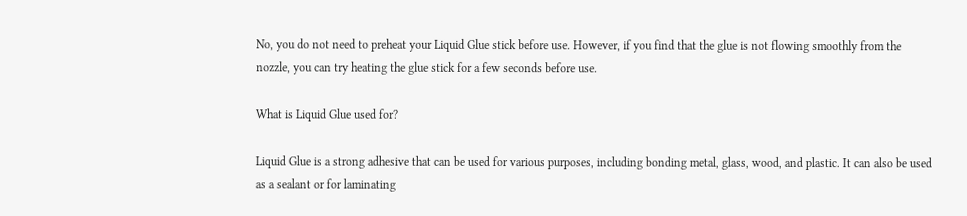No, you do not need to preheat your Liquid Glue stick before use. However, if you find that the glue is not flowing smoothly from the nozzle, you can try heating the glue stick for a few seconds before use.

What is Liquid Glue used for?

Liquid Glue is a strong adhesive that can be used for various purposes, including bonding metal, glass, wood, and plastic. It can also be used as a sealant or for laminating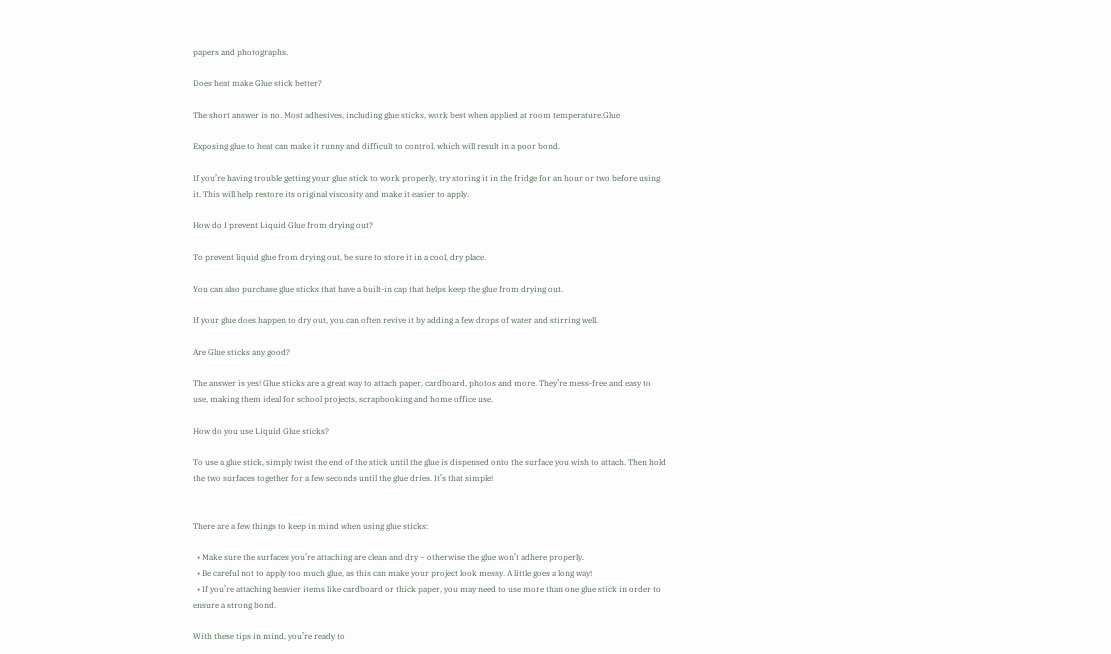papers and photographs.

Does heat make Glue stick better?

The short answer is no. Most adhesives, including glue sticks, work best when applied at room temperature.Glue

Exposing glue to heat can make it runny and difficult to control, which will result in a poor bond.

If you’re having trouble getting your glue stick to work properly, try storing it in the fridge for an hour or two before using it. This will help restore its original viscosity and make it easier to apply.

How do I prevent Liquid Glue from drying out?

To prevent liquid glue from drying out, be sure to store it in a cool, dry place.

You can also purchase glue sticks that have a built-in cap that helps keep the glue from drying out.

If your glue does happen to dry out, you can often revive it by adding a few drops of water and stirring well.

Are Glue sticks any good?

The answer is yes! Glue sticks are a great way to attach paper, cardboard, photos and more. They’re mess-free and easy to use, making them ideal for school projects, scrapbooking and home office use.

How do you use Liquid Glue sticks?

To use a glue stick, simply twist the end of the stick until the glue is dispensed onto the surface you wish to attach. Then hold the two surfaces together for a few seconds until the glue dries. It’s that simple!


There are a few things to keep in mind when using glue sticks:

  • Make sure the surfaces you’re attaching are clean and dry – otherwise the glue won’t adhere properly.
  • Be careful not to apply too much glue, as this can make your project look messy. A little goes a long way!
  • If you’re attaching heavier items like cardboard or thick paper, you may need to use more than one glue stick in order to ensure a strong bond.

With these tips in mind, you’re ready to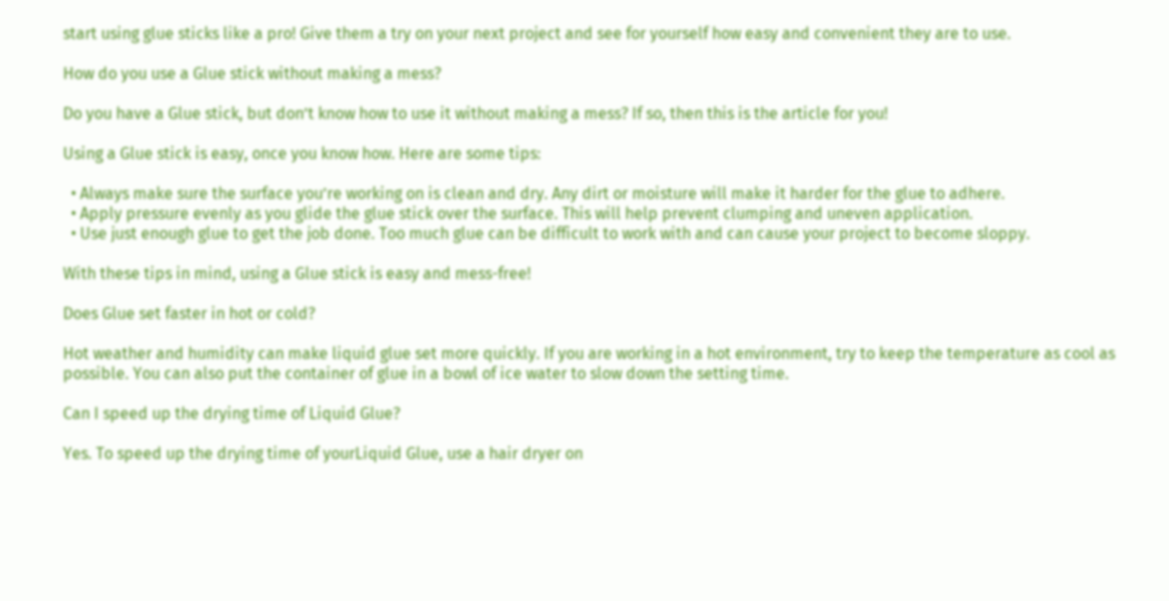start using glue sticks like a pro! Give them a try on your next project and see for yourself how easy and convenient they are to use.

How do you use a Glue stick without making a mess?

Do you have a Glue stick, but don’t know how to use it without making a mess? If so, then this is the article for you!

Using a Glue stick is easy, once you know how. Here are some tips:

  • Always make sure the surface you’re working on is clean and dry. Any dirt or moisture will make it harder for the glue to adhere.
  • Apply pressure evenly as you glide the glue stick over the surface. This will help prevent clumping and uneven application.
  • Use just enough glue to get the job done. Too much glue can be difficult to work with and can cause your project to become sloppy.

With these tips in mind, using a Glue stick is easy and mess-free!

Does Glue set faster in hot or cold?

Hot weather and humidity can make liquid glue set more quickly. If you are working in a hot environment, try to keep the temperature as cool as possible. You can also put the container of glue in a bowl of ice water to slow down the setting time.

Can I speed up the drying time of Liquid Glue?

Yes. To speed up the drying time of yourLiquid Glue, use a hair dryer on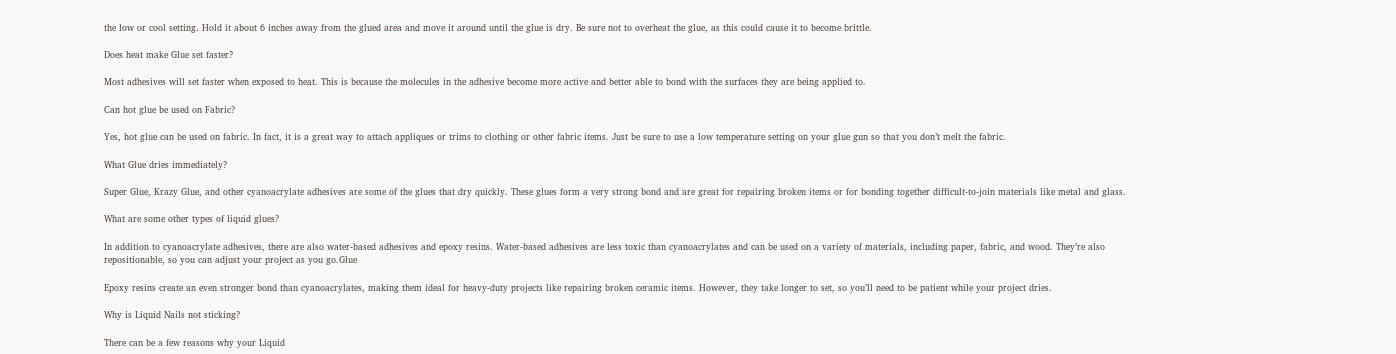the low or cool setting. Hold it about 6 inches away from the glued area and move it around until the glue is dry. Be sure not to overheat the glue, as this could cause it to become brittle.

Does heat make Glue set faster?

Most adhesives will set faster when exposed to heat. This is because the molecules in the adhesive become more active and better able to bond with the surfaces they are being applied to.

Can hot glue be used on Fabric?

Yes, hot glue can be used on fabric. In fact, it is a great way to attach appliques or trims to clothing or other fabric items. Just be sure to use a low temperature setting on your glue gun so that you don’t melt the fabric.

What Glue dries immediately?

Super Glue, Krazy Glue, and other cyanoacrylate adhesives are some of the glues that dry quickly. These glues form a very strong bond and are great for repairing broken items or for bonding together difficult-to-join materials like metal and glass.

What are some other types of liquid glues?

In addition to cyanoacrylate adhesives, there are also water-based adhesives and epoxy resins. Water-based adhesives are less toxic than cyanoacrylates and can be used on a variety of materials, including paper, fabric, and wood. They’re also repositionable, so you can adjust your project as you go.Glue

Epoxy resins create an even stronger bond than cyanoacrylates, making them ideal for heavy-duty projects like repairing broken ceramic items. However, they take longer to set, so you’ll need to be patient while your project dries.

Why is Liquid Nails not sticking?

There can be a few reasons why your Liquid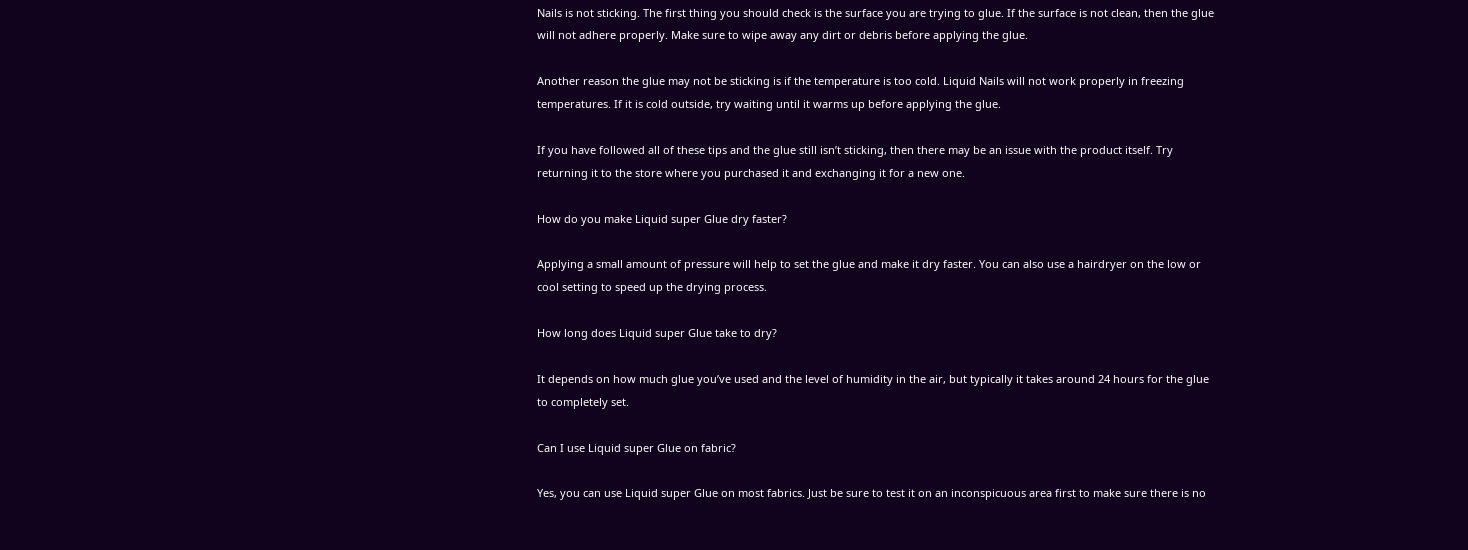Nails is not sticking. The first thing you should check is the surface you are trying to glue. If the surface is not clean, then the glue will not adhere properly. Make sure to wipe away any dirt or debris before applying the glue.

Another reason the glue may not be sticking is if the temperature is too cold. Liquid Nails will not work properly in freezing temperatures. If it is cold outside, try waiting until it warms up before applying the glue.

If you have followed all of these tips and the glue still isn’t sticking, then there may be an issue with the product itself. Try returning it to the store where you purchased it and exchanging it for a new one.

How do you make Liquid super Glue dry faster?

Applying a small amount of pressure will help to set the glue and make it dry faster. You can also use a hairdryer on the low or cool setting to speed up the drying process.

How long does Liquid super Glue take to dry?

It depends on how much glue you’ve used and the level of humidity in the air, but typically it takes around 24 hours for the glue to completely set.

Can I use Liquid super Glue on fabric?

Yes, you can use Liquid super Glue on most fabrics. Just be sure to test it on an inconspicuous area first to make sure there is no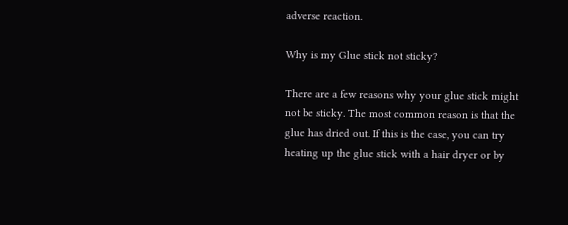adverse reaction.

Why is my Glue stick not sticky?

There are a few reasons why your glue stick might not be sticky. The most common reason is that the glue has dried out. If this is the case, you can try heating up the glue stick with a hair dryer or by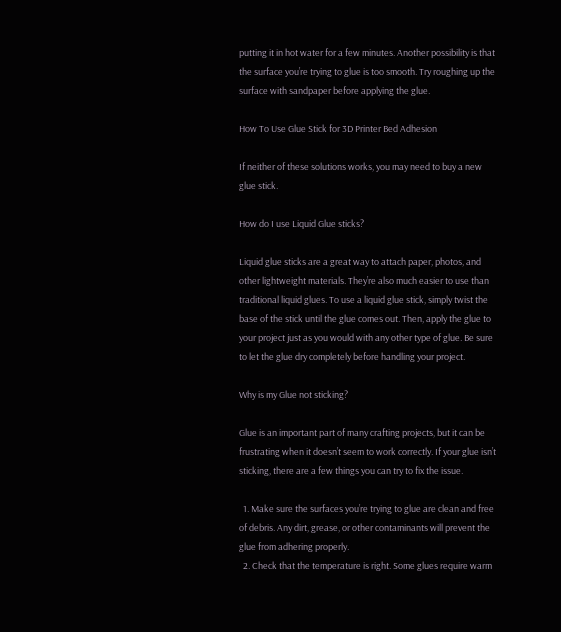putting it in hot water for a few minutes. Another possibility is that the surface you’re trying to glue is too smooth. Try roughing up the surface with sandpaper before applying the glue.

How To Use Glue Stick for 3D Printer Bed Adhesion

If neither of these solutions works, you may need to buy a new glue stick.

How do I use Liquid Glue sticks?

Liquid glue sticks are a great way to attach paper, photos, and other lightweight materials. They’re also much easier to use than traditional liquid glues. To use a liquid glue stick, simply twist the base of the stick until the glue comes out. Then, apply the glue to your project just as you would with any other type of glue. Be sure to let the glue dry completely before handling your project.

Why is my Glue not sticking?

Glue is an important part of many crafting projects, but it can be frustrating when it doesn’t seem to work correctly. If your glue isn’t sticking, there are a few things you can try to fix the issue.

  1. Make sure the surfaces you’re trying to glue are clean and free of debris. Any dirt, grease, or other contaminants will prevent the glue from adhering properly.
  2. Check that the temperature is right. Some glues require warm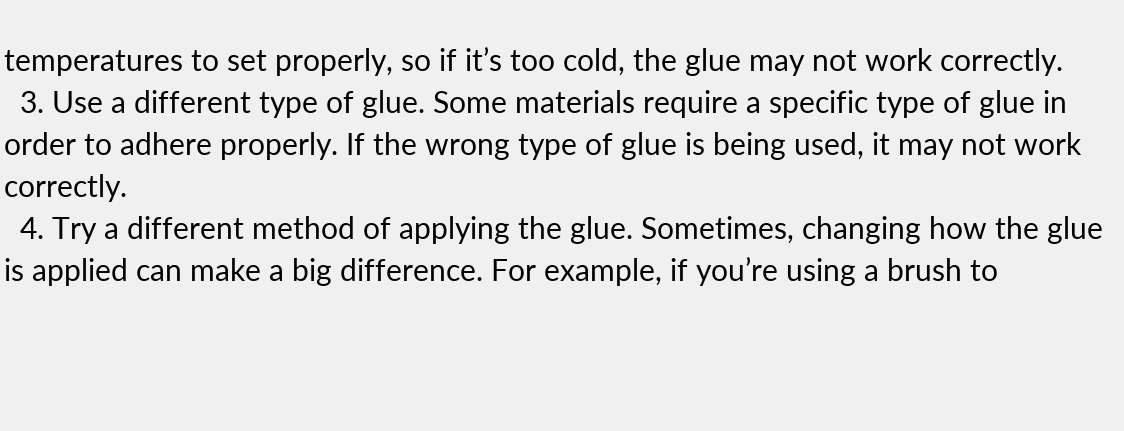temperatures to set properly, so if it’s too cold, the glue may not work correctly.
  3. Use a different type of glue. Some materials require a specific type of glue in order to adhere properly. If the wrong type of glue is being used, it may not work correctly.
  4. Try a different method of applying the glue. Sometimes, changing how the glue is applied can make a big difference. For example, if you’re using a brush to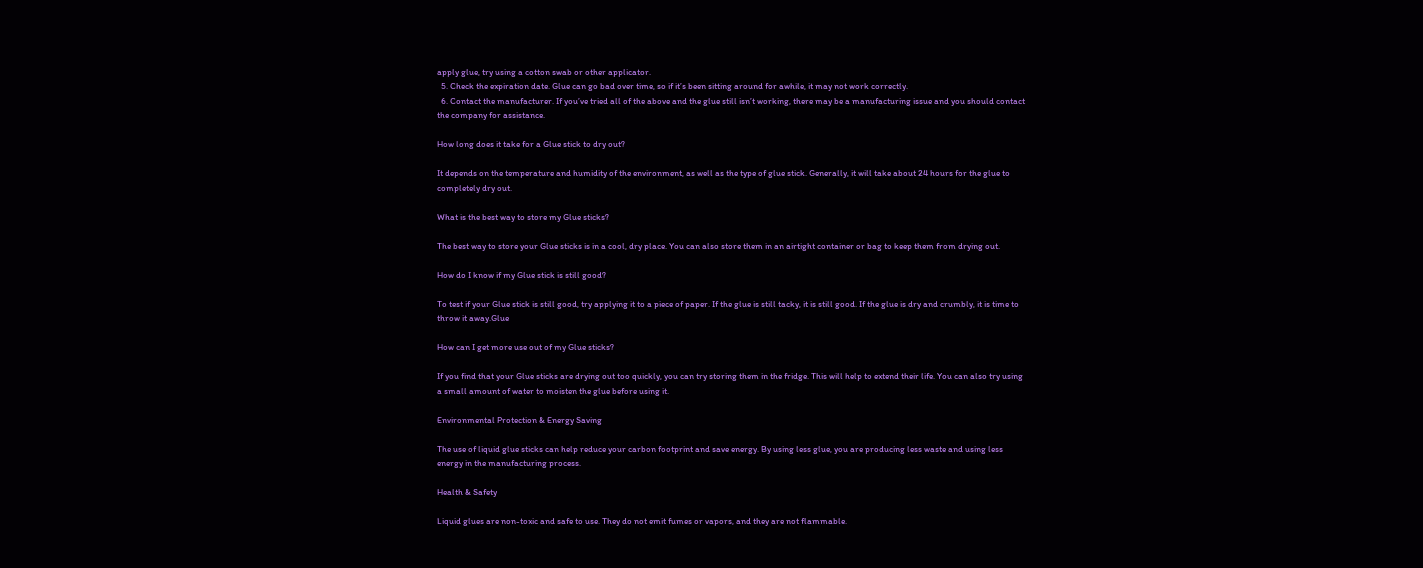apply glue, try using a cotton swab or other applicator.
  5. Check the expiration date. Glue can go bad over time, so if it’s been sitting around for awhile, it may not work correctly.
  6. Contact the manufacturer. If you’ve tried all of the above and the glue still isn’t working, there may be a manufacturing issue and you should contact the company for assistance.

How long does it take for a Glue stick to dry out?

It depends on the temperature and humidity of the environment, as well as the type of glue stick. Generally, it will take about 24 hours for the glue to completely dry out.

What is the best way to store my Glue sticks?

The best way to store your Glue sticks is in a cool, dry place. You can also store them in an airtight container or bag to keep them from drying out.

How do I know if my Glue stick is still good?

To test if your Glue stick is still good, try applying it to a piece of paper. If the glue is still tacky, it is still good. If the glue is dry and crumbly, it is time to throw it away.Glue

How can I get more use out of my Glue sticks?

If you find that your Glue sticks are drying out too quickly, you can try storing them in the fridge. This will help to extend their life. You can also try using a small amount of water to moisten the glue before using it.

Environmental Protection & Energy Saving

The use of liquid glue sticks can help reduce your carbon footprint and save energy. By using less glue, you are producing less waste and using less energy in the manufacturing process.

Health & Safety

Liquid glues are non-toxic and safe to use. They do not emit fumes or vapors, and they are not flammable.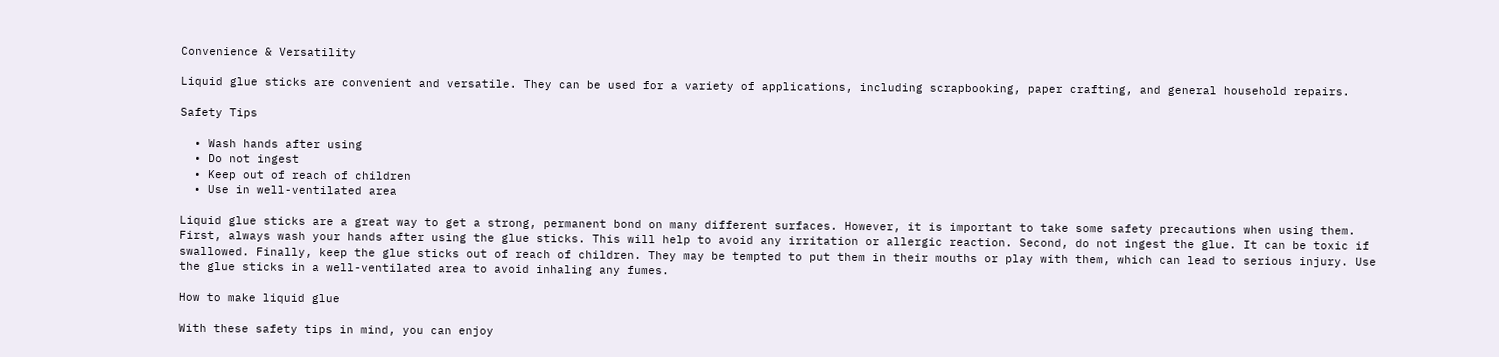Convenience & Versatility

Liquid glue sticks are convenient and versatile. They can be used for a variety of applications, including scrapbooking, paper crafting, and general household repairs.

Safety Tips

  • Wash hands after using
  • Do not ingest
  • Keep out of reach of children
  • Use in well-ventilated area

Liquid glue sticks are a great way to get a strong, permanent bond on many different surfaces. However, it is important to take some safety precautions when using them. First, always wash your hands after using the glue sticks. This will help to avoid any irritation or allergic reaction. Second, do not ingest the glue. It can be toxic if swallowed. Finally, keep the glue sticks out of reach of children. They may be tempted to put them in their mouths or play with them, which can lead to serious injury. Use the glue sticks in a well-ventilated area to avoid inhaling any fumes.

How to make liquid glue

With these safety tips in mind, you can enjoy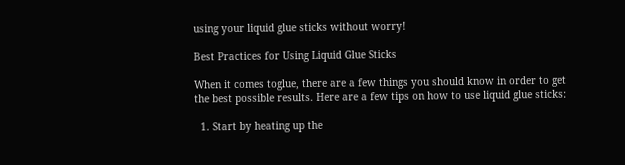using your liquid glue sticks without worry!

Best Practices for Using Liquid Glue Sticks

When it comes toglue, there are a few things you should know in order to get the best possible results. Here are a few tips on how to use liquid glue sticks:

  1. Start by heating up the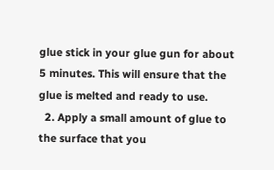glue stick in your glue gun for about 5 minutes. This will ensure that the glue is melted and ready to use.
  2. Apply a small amount of glue to the surface that you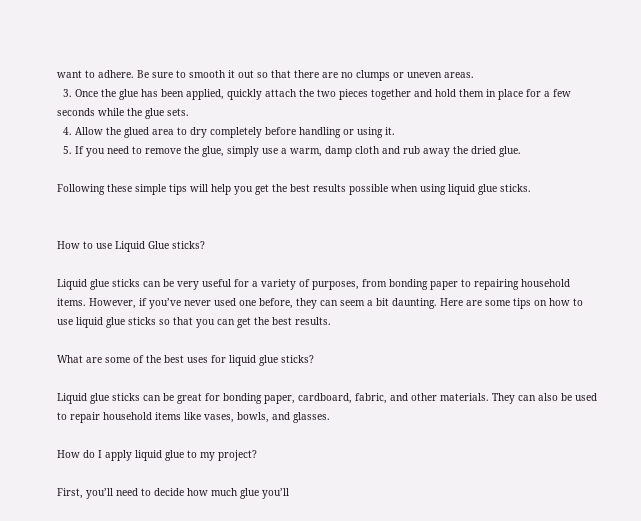want to adhere. Be sure to smooth it out so that there are no clumps or uneven areas.
  3. Once the glue has been applied, quickly attach the two pieces together and hold them in place for a few seconds while the glue sets.
  4. Allow the glued area to dry completely before handling or using it.
  5. If you need to remove the glue, simply use a warm, damp cloth and rub away the dried glue.

Following these simple tips will help you get the best results possible when using liquid glue sticks.


How to use Liquid Glue sticks?

Liquid glue sticks can be very useful for a variety of purposes, from bonding paper to repairing household items. However, if you’ve never used one before, they can seem a bit daunting. Here are some tips on how to use liquid glue sticks so that you can get the best results.

What are some of the best uses for liquid glue sticks?

Liquid glue sticks can be great for bonding paper, cardboard, fabric, and other materials. They can also be used to repair household items like vases, bowls, and glasses.

How do I apply liquid glue to my project?

First, you’ll need to decide how much glue you’ll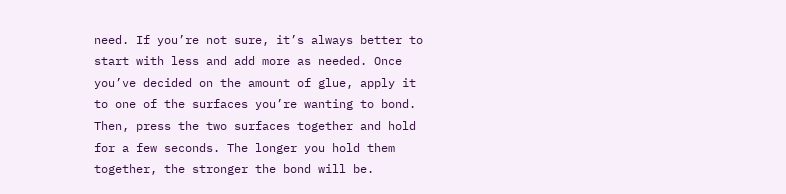need. If you’re not sure, it’s always better to start with less and add more as needed. Once you’ve decided on the amount of glue, apply it to one of the surfaces you’re wanting to bond. Then, press the two surfaces together and hold for a few seconds. The longer you hold them together, the stronger the bond will be.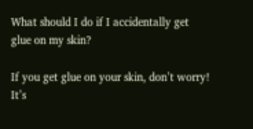What should I do if I accidentally get glue on my skin?

If you get glue on your skin, don’t worry! It’s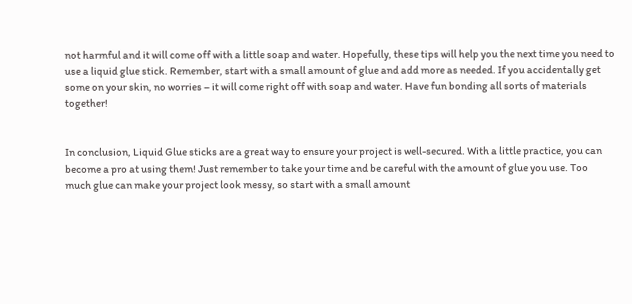not harmful and it will come off with a little soap and water. Hopefully, these tips will help you the next time you need to use a liquid glue stick. Remember, start with a small amount of glue and add more as needed. If you accidentally get some on your skin, no worries – it will come right off with soap and water. Have fun bonding all sorts of materials together!


In conclusion, Liquid Glue sticks are a great way to ensure your project is well-secured. With a little practice, you can become a pro at using them! Just remember to take your time and be careful with the amount of glue you use. Too much glue can make your project look messy, so start with a small amount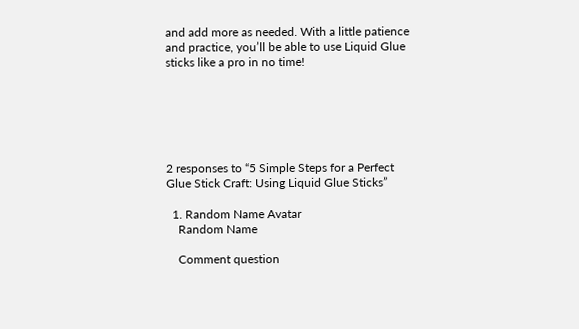and add more as needed. With a little patience and practice, you’ll be able to use Liquid Glue sticks like a pro in no time!






2 responses to “5 Simple Steps for a Perfect Glue Stick Craft: Using Liquid Glue Sticks”

  1. Random Name Avatar
    Random Name

    Comment question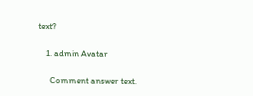text?

    1. admin Avatar

      Comment answer text.